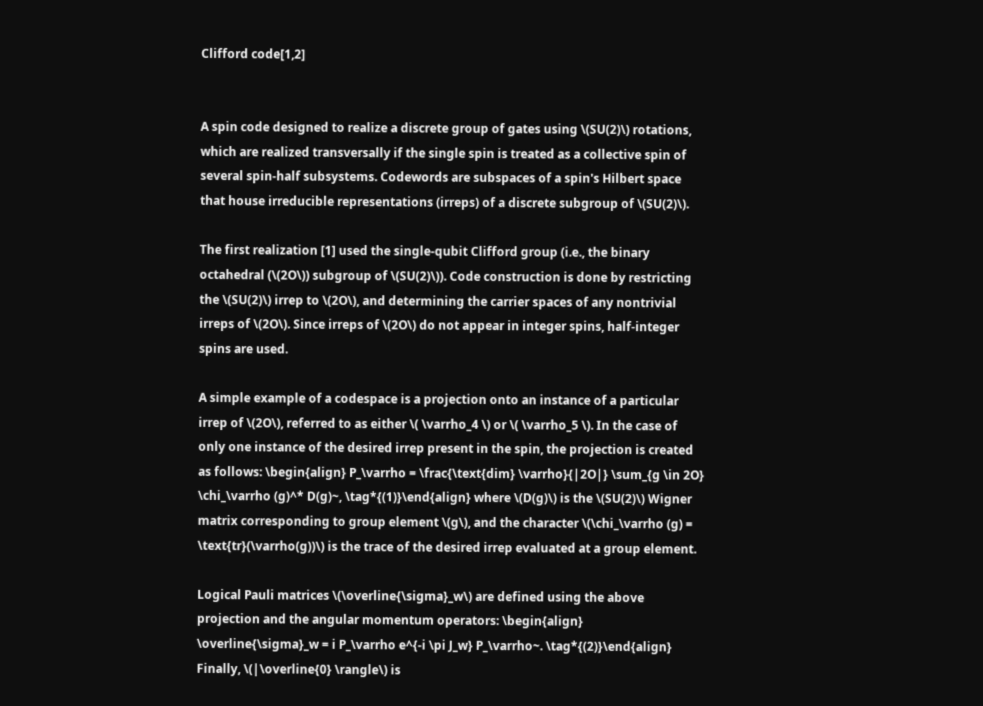Clifford code[1,2]


A spin code designed to realize a discrete group of gates using \(SU(2)\) rotations, which are realized transversally if the single spin is treated as a collective spin of several spin-half subsystems. Codewords are subspaces of a spin's Hilbert space that house irreducible representations (irreps) of a discrete subgroup of \(SU(2)\).

The first realization [1] used the single-qubit Clifford group (i.e., the binary octahedral (\(2O\)) subgroup of \(SU(2)\)). Code construction is done by restricting the \(SU(2)\) irrep to \(2O\), and determining the carrier spaces of any nontrivial irreps of \(2O\). Since irreps of \(2O\) do not appear in integer spins, half-integer spins are used.

A simple example of a codespace is a projection onto an instance of a particular irrep of \(2O\), referred to as either \( \varrho_4 \) or \( \varrho_5 \). In the case of only one instance of the desired irrep present in the spin, the projection is created as follows: \begin{align} P_\varrho = \frac{\text{dim} \varrho}{|2O|} \sum_{g \in 2O} \chi_\varrho (g)^* D(g)~, \tag*{(1)}\end{align} where \(D(g)\) is the \(SU(2)\) Wigner matrix corresponding to group element \(g\), and the character \(\chi_\varrho (g) = \text{tr}(\varrho(g))\) is the trace of the desired irrep evaluated at a group element.

Logical Pauli matrices \(\overline{\sigma}_w\) are defined using the above projection and the angular momentum operators: \begin{align} \overline{\sigma}_w = i P_\varrho e^{-i \pi J_w} P_\varrho~. \tag*{(2)}\end{align} Finally, \(|\overline{0} \rangle\) is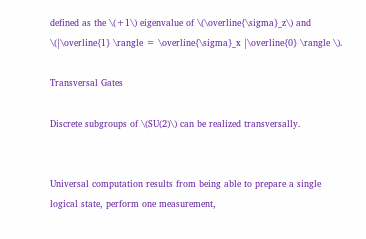defined as the \(+1\) eigenvalue of \(\overline{\sigma}_z\) and \(|\overline{1} \rangle = \overline{\sigma}_x |\overline{0} \rangle \).

Transversal Gates

Discrete subgroups of \(SU(2)\) can be realized transversally.


Universal computation results from being able to prepare a single logical state, perform one measurement,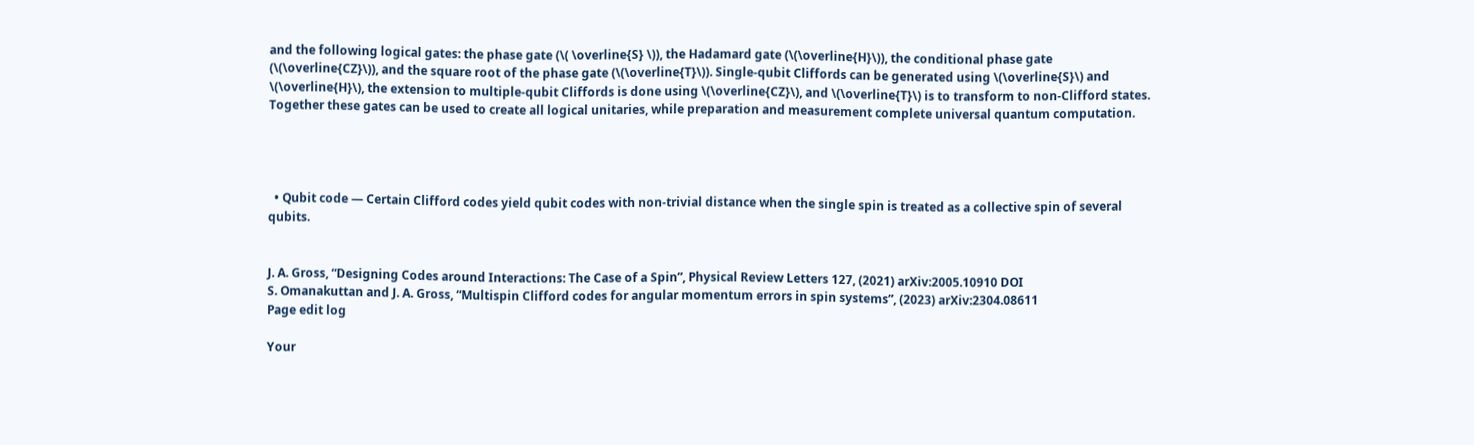and the following logical gates: the phase gate (\( \overline{S} \)), the Hadamard gate (\(\overline{H}\)), the conditional phase gate (\(\overline{CZ}\)), and the square root of the phase gate (\(\overline{T}\)). Single-qubit Cliffords can be generated using \(\overline{S}\) and \(\overline{H}\), the extension to multiple-qubit Cliffords is done using \(\overline{CZ}\), and \(\overline{T}\) is to transform to non-Clifford states. Together these gates can be used to create all logical unitaries, while preparation and measurement complete universal quantum computation.




  • Qubit code — Certain Clifford codes yield qubit codes with non-trivial distance when the single spin is treated as a collective spin of several qubits.


J. A. Gross, “Designing Codes around Interactions: The Case of a Spin”, Physical Review Letters 127, (2021) arXiv:2005.10910 DOI
S. Omanakuttan and J. A. Gross, “Multispin Clifford codes for angular momentum errors in spin systems”, (2023) arXiv:2304.08611
Page edit log

Your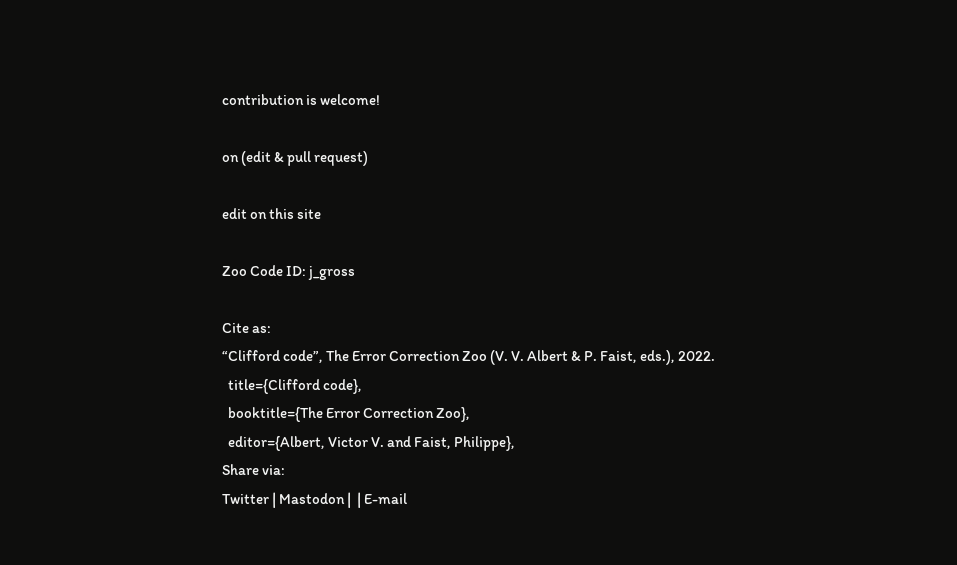contribution is welcome!

on (edit & pull request)

edit on this site

Zoo Code ID: j_gross

Cite as:
“Clifford code”, The Error Correction Zoo (V. V. Albert & P. Faist, eds.), 2022.
  title={Clifford code},
  booktitle={The Error Correction Zoo},
  editor={Albert, Victor V. and Faist, Philippe},
Share via:
Twitter | Mastodon |  | E-mail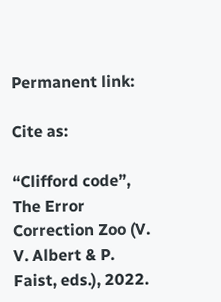Permanent link:

Cite as:

“Clifford code”, The Error Correction Zoo (V. V. Albert & P. Faist, eds.), 2022.